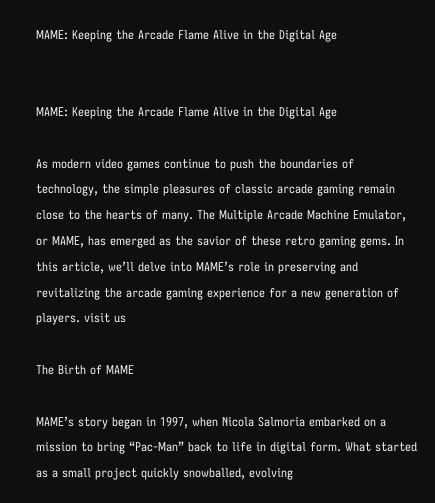MAME: Keeping the Arcade Flame Alive in the Digital Age


MAME: Keeping the Arcade Flame Alive in the Digital Age

As modern video games continue to push the boundaries of technology, the simple pleasures of classic arcade gaming remain close to the hearts of many. The Multiple Arcade Machine Emulator, or MAME, has emerged as the savior of these retro gaming gems. In this article, we’ll delve into MAME’s role in preserving and revitalizing the arcade gaming experience for a new generation of players. visit us

The Birth of MAME

MAME’s story began in 1997, when Nicola Salmoria embarked on a mission to bring “Pac-Man” back to life in digital form. What started as a small project quickly snowballed, evolving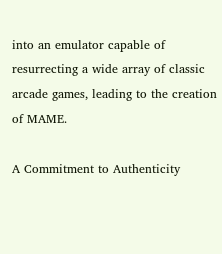into an emulator capable of resurrecting a wide array of classic arcade games, leading to the creation of MAME.

A Commitment to Authenticity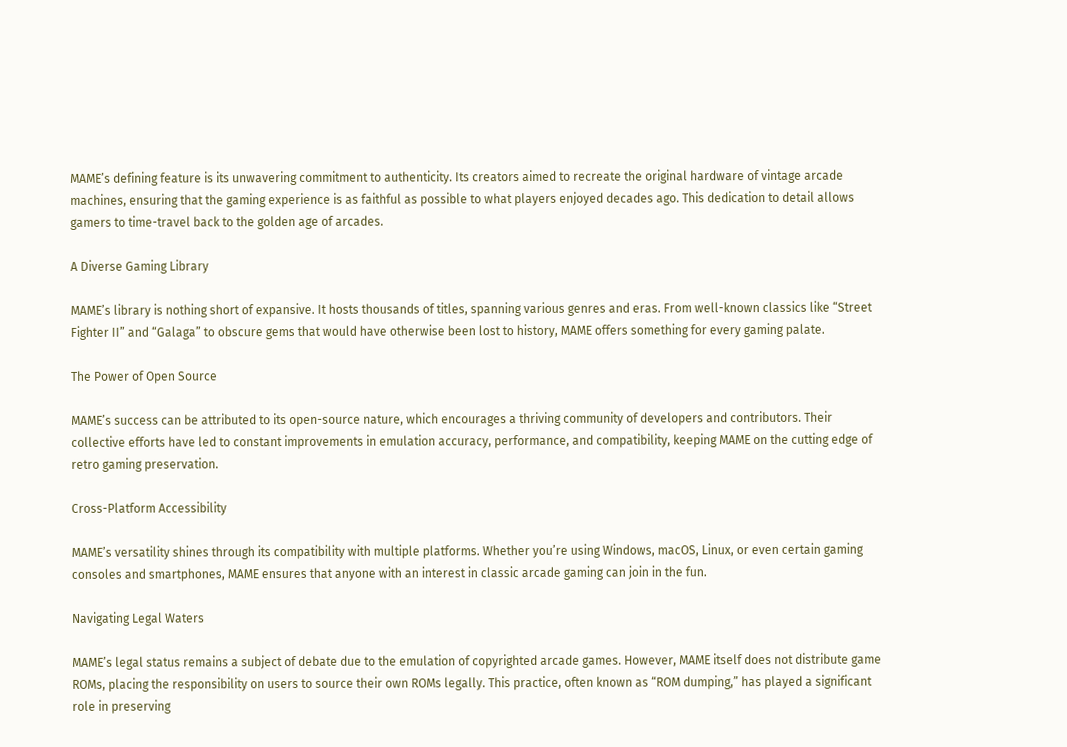MAME’s defining feature is its unwavering commitment to authenticity. Its creators aimed to recreate the original hardware of vintage arcade machines, ensuring that the gaming experience is as faithful as possible to what players enjoyed decades ago. This dedication to detail allows gamers to time-travel back to the golden age of arcades.

A Diverse Gaming Library

MAME’s library is nothing short of expansive. It hosts thousands of titles, spanning various genres and eras. From well-known classics like “Street Fighter II” and “Galaga” to obscure gems that would have otherwise been lost to history, MAME offers something for every gaming palate.

The Power of Open Source

MAME’s success can be attributed to its open-source nature, which encourages a thriving community of developers and contributors. Their collective efforts have led to constant improvements in emulation accuracy, performance, and compatibility, keeping MAME on the cutting edge of retro gaming preservation.

Cross-Platform Accessibility

MAME’s versatility shines through its compatibility with multiple platforms. Whether you’re using Windows, macOS, Linux, or even certain gaming consoles and smartphones, MAME ensures that anyone with an interest in classic arcade gaming can join in the fun.

Navigating Legal Waters

MAME’s legal status remains a subject of debate due to the emulation of copyrighted arcade games. However, MAME itself does not distribute game ROMs, placing the responsibility on users to source their own ROMs legally. This practice, often known as “ROM dumping,” has played a significant role in preserving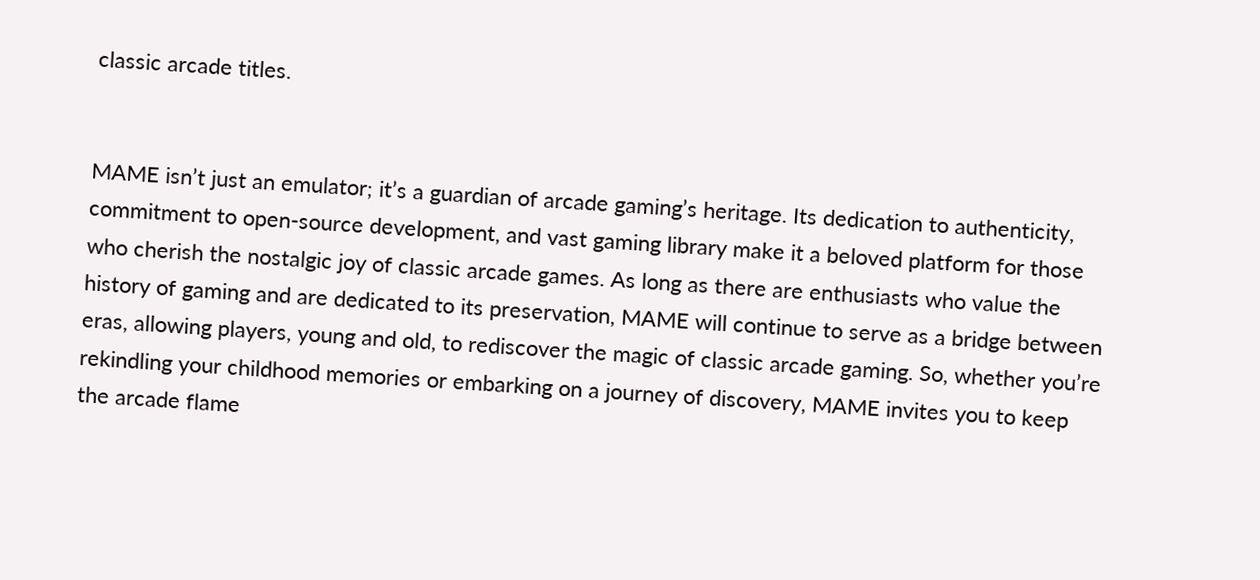classic arcade titles.


MAME isn’t just an emulator; it’s a guardian of arcade gaming’s heritage. Its dedication to authenticity, commitment to open-source development, and vast gaming library make it a beloved platform for those who cherish the nostalgic joy of classic arcade games. As long as there are enthusiasts who value the history of gaming and are dedicated to its preservation, MAME will continue to serve as a bridge between eras, allowing players, young and old, to rediscover the magic of classic arcade gaming. So, whether you’re rekindling your childhood memories or embarking on a journey of discovery, MAME invites you to keep the arcade flame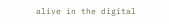alive in the digital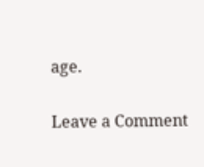age.

Leave a Comment